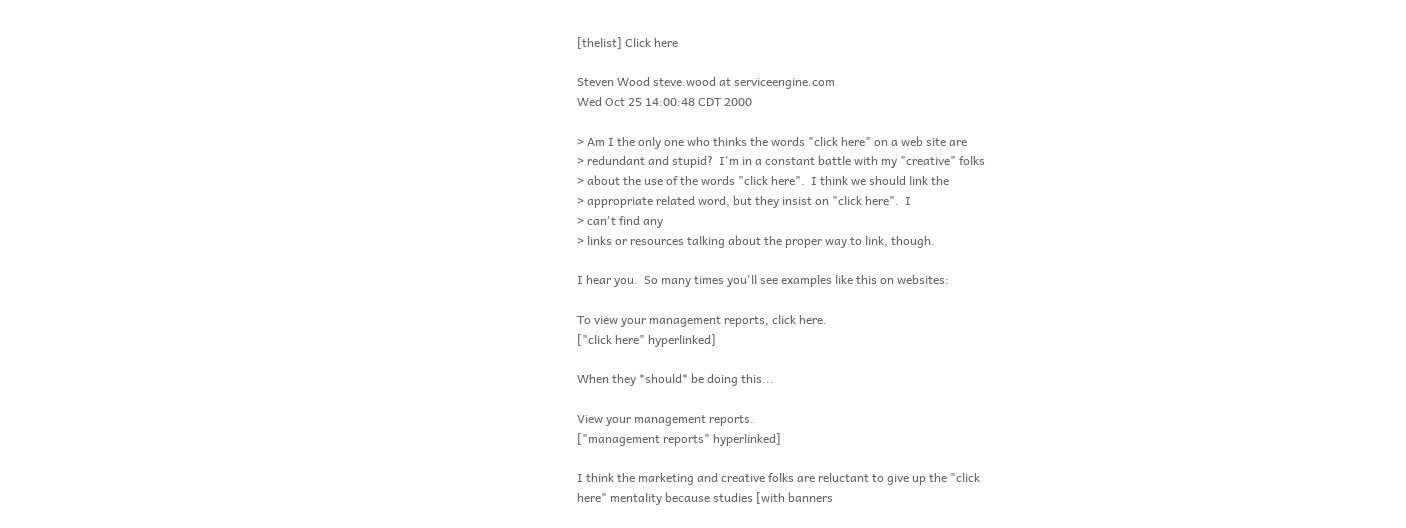[thelist] Click here

Steven Wood steve.wood at serviceengine.com
Wed Oct 25 14:00:48 CDT 2000

> Am I the only one who thinks the words "click here" on a web site are
> redundant and stupid?  I'm in a constant battle with my "creative" folks
> about the use of the words "click here".  I think we should link the
> appropriate related word, but they insist on "click here".  I
> can't find any
> links or resources talking about the proper way to link, though.

I hear you.  So many times you'll see examples like this on websites:

To view your management reports, click here.
["click here" hyperlinked]

When they *should* be doing this...

View your management reports.
["management reports" hyperlinked]

I think the marketing and creative folks are reluctant to give up the "click
here" mentality because studies [with banners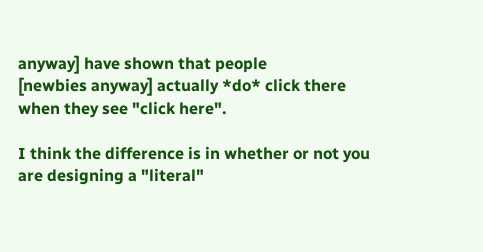anyway] have shown that people
[newbies anyway] actually *do* click there when they see "click here".

I think the difference is in whether or not you are designing a "literal"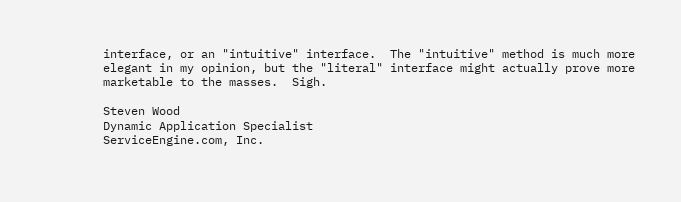interface, or an "intuitive" interface.  The "intuitive" method is much more
elegant in my opinion, but the "literal" interface might actually prove more
marketable to the masses.  Sigh.

Steven Wood
Dynamic Application Specialist
ServiceEngine.com, Inc.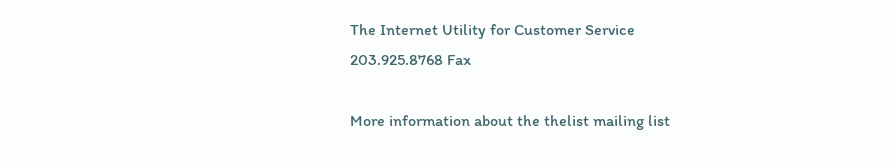The Internet Utility for Customer Service
203.925.8768 Fax

More information about the thelist mailing list